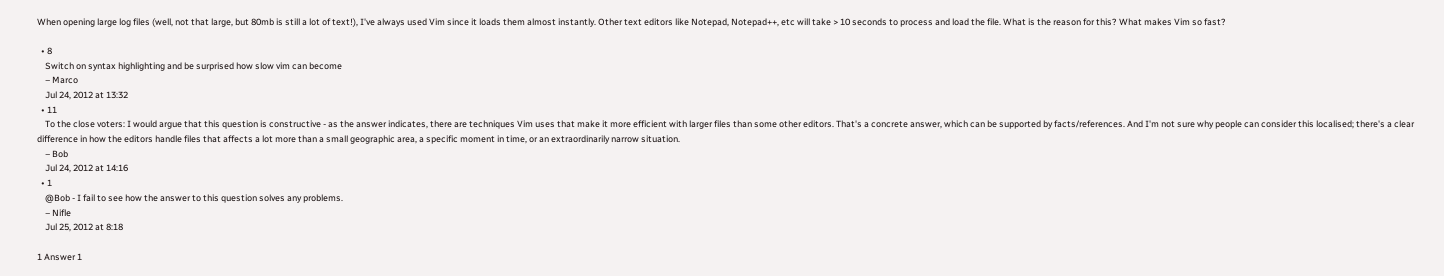When opening large log files (well, not that large, but 80mb is still a lot of text!), I've always used Vim since it loads them almost instantly. Other text editors like Notepad, Notepad++, etc will take > 10 seconds to process and load the file. What is the reason for this? What makes Vim so fast?

  • 8
    Switch on syntax highlighting and be surprised how slow vim can become
    – Marco
    Jul 24, 2012 at 13:32
  • 11
    To the close voters: I would argue that this question is constructive - as the answer indicates, there are techniques Vim uses that make it more efficient with larger files than some other editors. That's a concrete answer, which can be supported by facts/references. And I'm not sure why people can consider this localised; there's a clear difference in how the editors handle files that affects a lot more than a small geographic area, a specific moment in time, or an extraordinarily narrow situation.
    – Bob
    Jul 24, 2012 at 14:16
  • 1
    @Bob - I fail to see how the answer to this question solves any problems.
    – Nifle
    Jul 25, 2012 at 8:18

1 Answer 1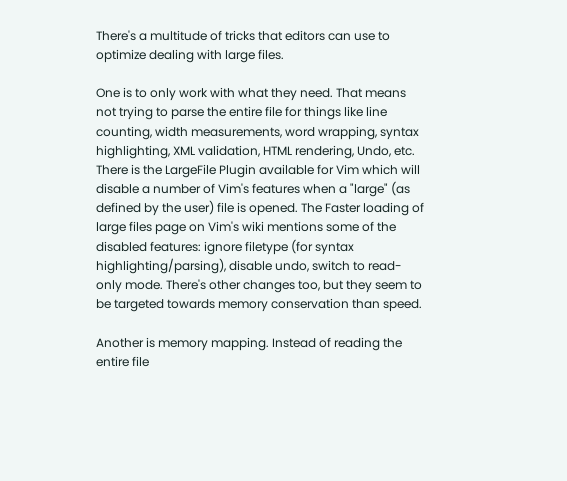There's a multitude of tricks that editors can use to optimize dealing with large files.

One is to only work with what they need. That means not trying to parse the entire file for things like line counting, width measurements, word wrapping, syntax highlighting, XML validation, HTML rendering, Undo, etc. There is the LargeFile Plugin available for Vim which will disable a number of Vim's features when a "large" (as defined by the user) file is opened. The Faster loading of large files page on Vim's wiki mentions some of the disabled features: ignore filetype (for syntax highlighting/parsing), disable undo, switch to read-only mode. There's other changes too, but they seem to be targeted towards memory conservation than speed.

Another is memory mapping. Instead of reading the entire file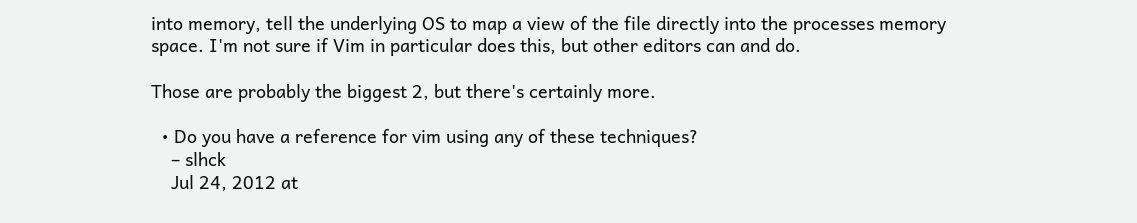into memory, tell the underlying OS to map a view of the file directly into the processes memory space. I'm not sure if Vim in particular does this, but other editors can and do.

Those are probably the biggest 2, but there's certainly more.

  • Do you have a reference for vim using any of these techniques?
    – slhck
    Jul 24, 2012 at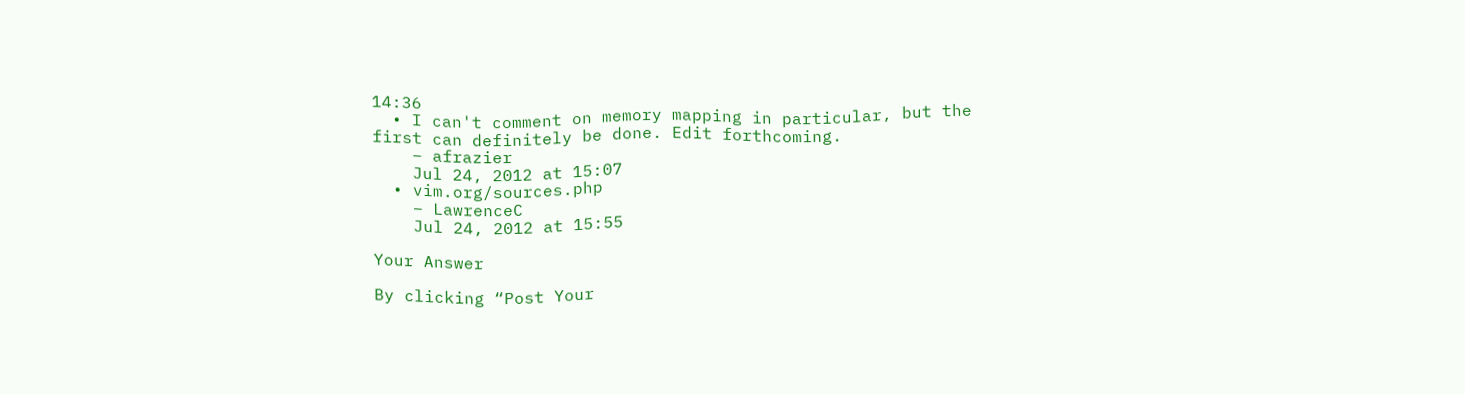14:36
  • I can't comment on memory mapping in particular, but the first can definitely be done. Edit forthcoming.
    – afrazier
    Jul 24, 2012 at 15:07
  • vim.org/sources.php
    – LawrenceC
    Jul 24, 2012 at 15:55

Your Answer

By clicking “Post Your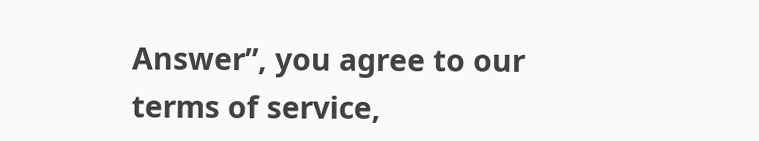Answer”, you agree to our terms of service,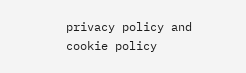privacy policy and cookie policy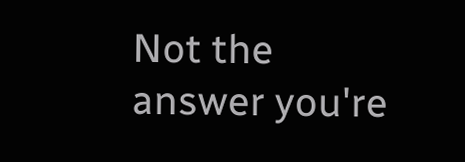Not the answer you're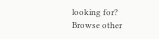looking for? Browse other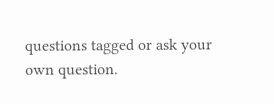questions tagged or ask your own question.